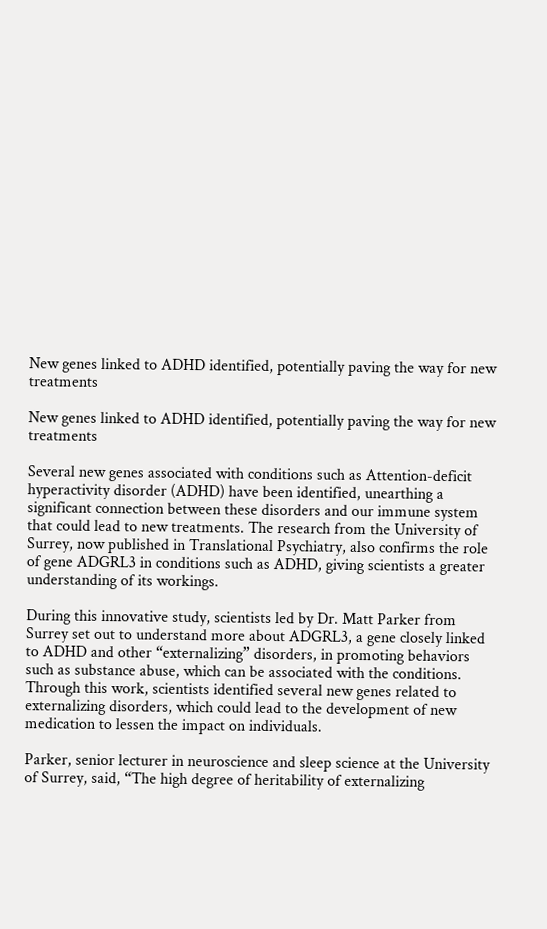New genes linked to ADHD identified, potentially paving the way for new treatments

New genes linked to ADHD identified, potentially paving the way for new treatments

Several new genes associated with conditions such as Attention-deficit hyperactivity disorder (ADHD) have been identified, unearthing a significant connection between these disorders and our immune system that could lead to new treatments. The research from the University of Surrey, now published in Translational Psychiatry, also confirms the role of gene ADGRL3 in conditions such as ADHD, giving scientists a greater understanding of its workings.

During this innovative study, scientists led by Dr. Matt Parker from Surrey set out to understand more about ADGRL3, a gene closely linked to ADHD and other “externalizing” disorders, in promoting behaviors such as substance abuse, which can be associated with the conditions. Through this work, scientists identified several new genes related to externalizing disorders, which could lead to the development of new medication to lessen the impact on individuals.

Parker, senior lecturer in neuroscience and sleep science at the University of Surrey, said, “The high degree of heritability of externalizing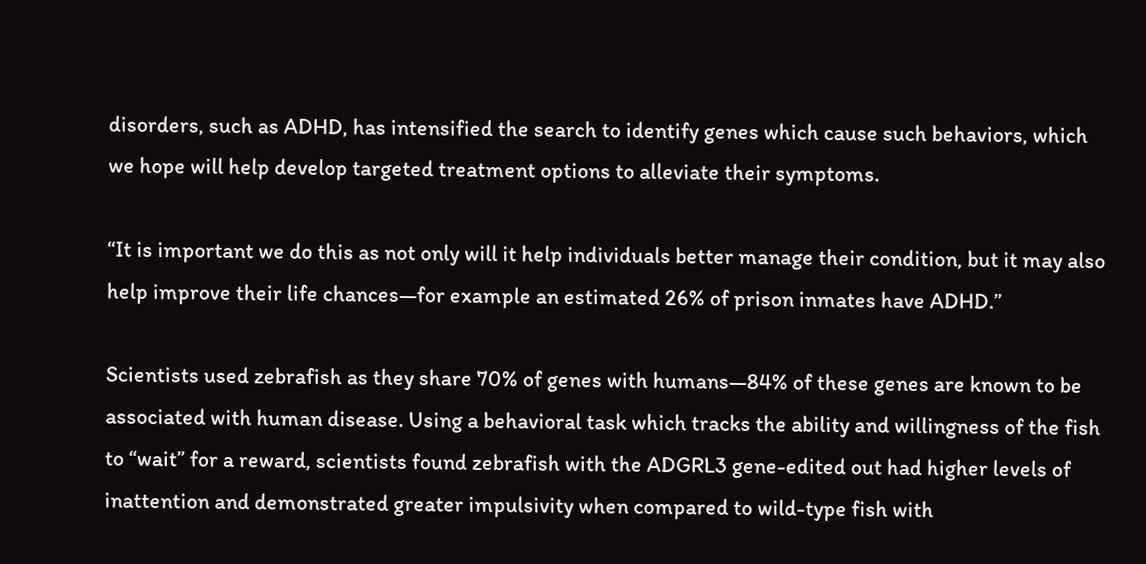disorders, such as ADHD, has intensified the search to identify genes which cause such behaviors, which we hope will help develop targeted treatment options to alleviate their symptoms.

“It is important we do this as not only will it help individuals better manage their condition, but it may also help improve their life chances—for example an estimated 26% of prison inmates have ADHD.”

Scientists used zebrafish as they share 70% of genes with humans—84% of these genes are known to be associated with human disease. Using a behavioral task which tracks the ability and willingness of the fish to “wait” for a reward, scientists found zebrafish with the ADGRL3 gene-edited out had higher levels of inattention and demonstrated greater impulsivity when compared to wild-type fish with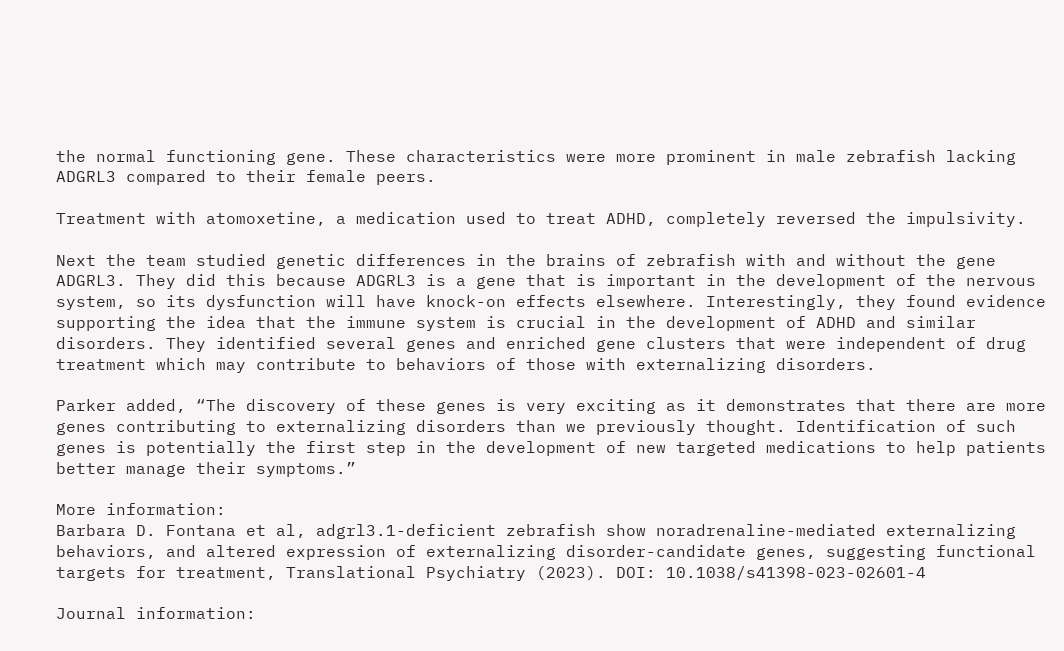the normal functioning gene. These characteristics were more prominent in male zebrafish lacking ADGRL3 compared to their female peers.

Treatment with atomoxetine, a medication used to treat ADHD, completely reversed the impulsivity.

Next the team studied genetic differences in the brains of zebrafish with and without the gene ADGRL3. They did this because ADGRL3 is a gene that is important in the development of the nervous system, so its dysfunction will have knock-on effects elsewhere. Interestingly, they found evidence supporting the idea that the immune system is crucial in the development of ADHD and similar disorders. They identified several genes and enriched gene clusters that were independent of drug treatment which may contribute to behaviors of those with externalizing disorders.

Parker added, “The discovery of these genes is very exciting as it demonstrates that there are more genes contributing to externalizing disorders than we previously thought. Identification of such genes is potentially the first step in the development of new targeted medications to help patients better manage their symptoms.”

More information:
Barbara D. Fontana et al, adgrl3.1-deficient zebrafish show noradrenaline-mediated externalizing behaviors, and altered expression of externalizing disorder-candidate genes, suggesting functional targets for treatment, Translational Psychiatry (2023). DOI: 10.1038/s41398-023-02601-4

Journal information: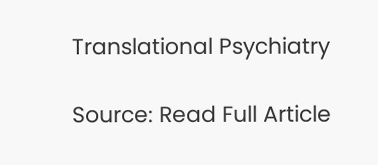Translational Psychiatry

Source: Read Full Article